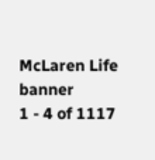McLaren Life banner
1 - 4 of 1117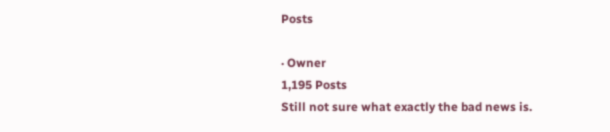Posts

· Owner
1,195 Posts
Still not sure what exactly the bad news is.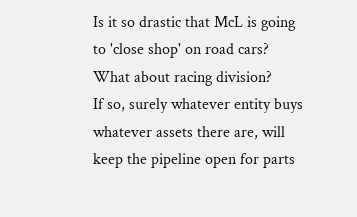Is it so drastic that McL is going to 'close shop' on road cars? What about racing division?
If so, surely whatever entity buys whatever assets there are, will keep the pipeline open for parts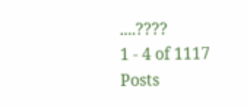....????
1 - 4 of 1117 Posts